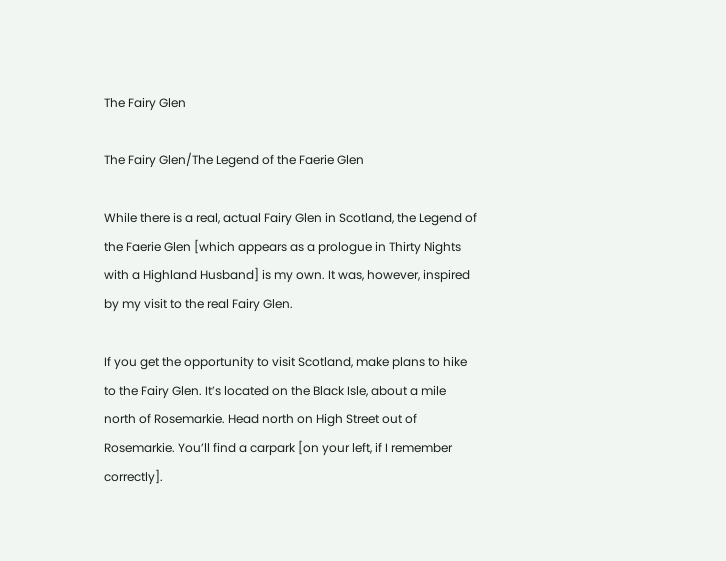The Fairy Glen

The Fairy Glen/The Legend of the Faerie Glen

While there is a real, actual Fairy Glen in Scotland, the Legend of the Faerie Glen [which appears as a prologue in Thirty Nights with a Highland Husband] is my own. It was, however, inspired by my visit to the real Fairy Glen.

If you get the opportunity to visit Scotland, make plans to hike to the Fairy Glen. It’s located on the Black Isle, about a mile north of Rosemarkie. Head north on High Street out of Rosemarkie. You’ll find a carpark [on your left, if I remember correctly].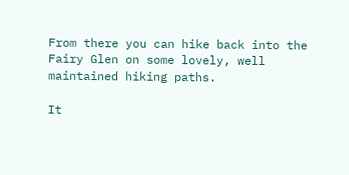From there you can hike back into the Fairy Glen on some lovely, well maintained hiking paths.

It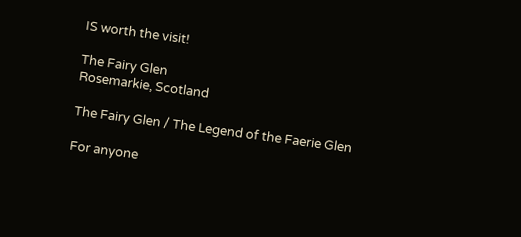IS worth the visit!

The Fairy Glen
Rosemarkie, Scotland

The Fairy Glen / The Legend of the Faerie Glen

For anyone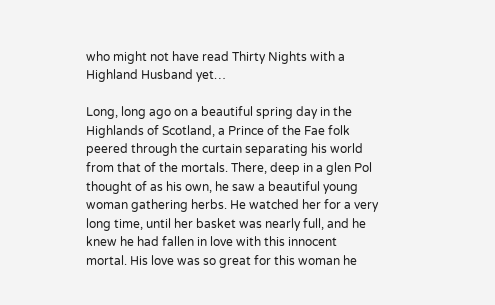who might not have read Thirty Nights with a Highland Husband yet…

Long, long ago on a beautiful spring day in the Highlands of Scotland, a Prince of the Fae folk peered through the curtain separating his world from that of the mortals. There, deep in a glen Pol thought of as his own, he saw a beautiful young woman gathering herbs. He watched her for a very long time, until her basket was nearly full, and he knew he had fallen in love with this innocent mortal. His love was so great for this woman he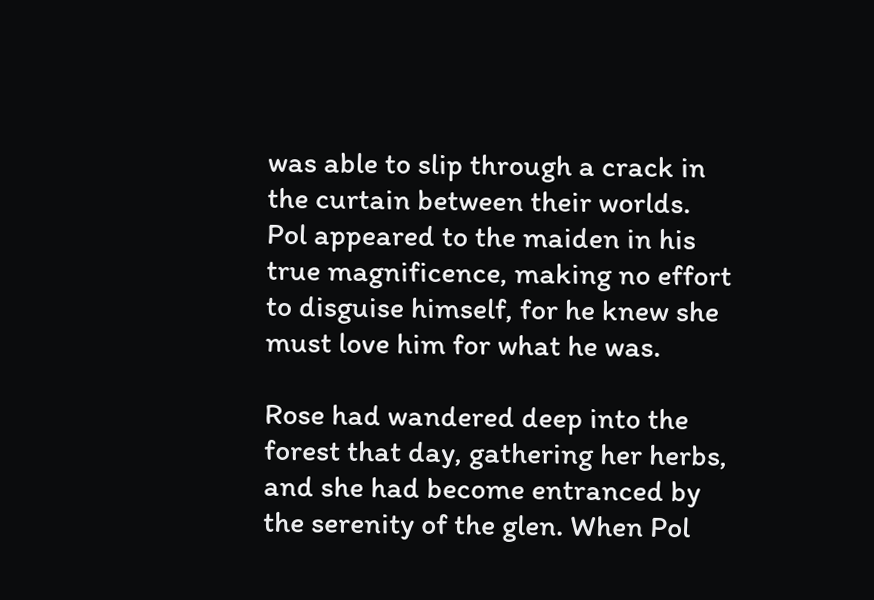was able to slip through a crack in the curtain between their worlds. Pol appeared to the maiden in his true magnificence, making no effort to disguise himself, for he knew she must love him for what he was.

Rose had wandered deep into the forest that day, gathering her herbs, and she had become entranced by the serenity of the glen. When Pol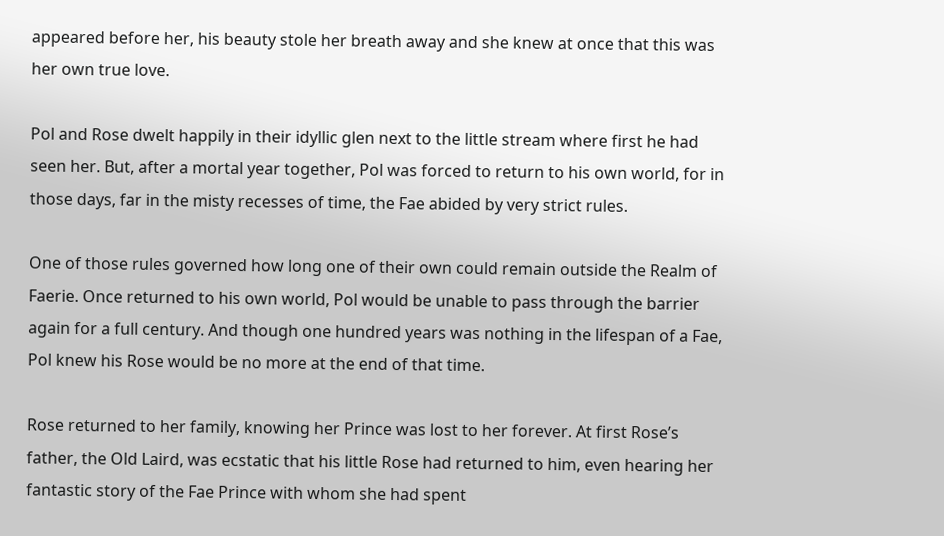appeared before her, his beauty stole her breath away and she knew at once that this was her own true love.

Pol and Rose dwelt happily in their idyllic glen next to the little stream where first he had seen her. But, after a mortal year together, Pol was forced to return to his own world, for in those days, far in the misty recesses of time, the Fae abided by very strict rules.

One of those rules governed how long one of their own could remain outside the Realm of Faerie. Once returned to his own world, Pol would be unable to pass through the barrier again for a full century. And though one hundred years was nothing in the lifespan of a Fae, Pol knew his Rose would be no more at the end of that time.

Rose returned to her family, knowing her Prince was lost to her forever. At first Rose’s father, the Old Laird, was ecstatic that his little Rose had returned to him, even hearing her fantastic story of the Fae Prince with whom she had spent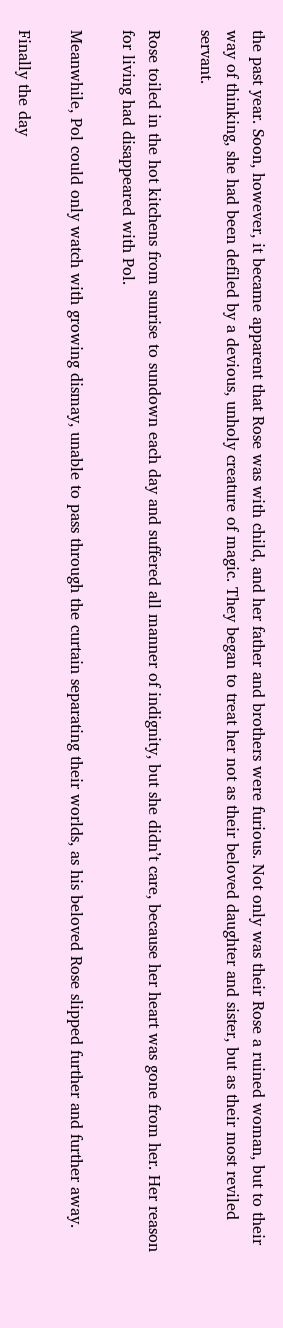the past year. Soon, however, it became apparent that Rose was with child, and her father and brothers were furious. Not only was their Rose a ruined woman, but to their way of thinking, she had been defiled by a devious, unholy creature of magic. They began to treat her not as their beloved daughter and sister, but as their most reviled servant.

Rose toiled in the hot kitchens from sunrise to sundown each day and suffered all manner of indignity, but she didn’t care, because her heart was gone from her. Her reason for living had disappeared with Pol.

Meanwhile, Pol could only watch with growing dismay, unable to pass through the curtain separating their worlds, as his beloved Rose slipped further and further away.

Finally the day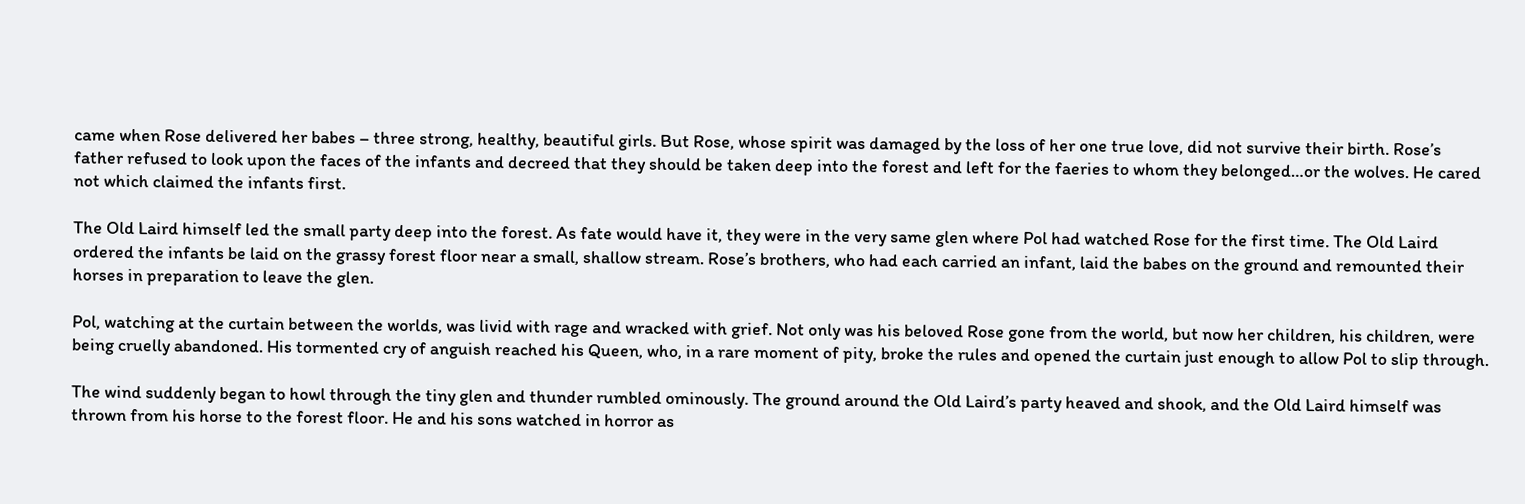came when Rose delivered her babes – three strong, healthy, beautiful girls. But Rose, whose spirit was damaged by the loss of her one true love, did not survive their birth. Rose’s father refused to look upon the faces of the infants and decreed that they should be taken deep into the forest and left for the faeries to whom they belonged…or the wolves. He cared not which claimed the infants first.

The Old Laird himself led the small party deep into the forest. As fate would have it, they were in the very same glen where Pol had watched Rose for the first time. The Old Laird ordered the infants be laid on the grassy forest floor near a small, shallow stream. Rose’s brothers, who had each carried an infant, laid the babes on the ground and remounted their horses in preparation to leave the glen.

Pol, watching at the curtain between the worlds, was livid with rage and wracked with grief. Not only was his beloved Rose gone from the world, but now her children, his children, were being cruelly abandoned. His tormented cry of anguish reached his Queen, who, in a rare moment of pity, broke the rules and opened the curtain just enough to allow Pol to slip through.

The wind suddenly began to howl through the tiny glen and thunder rumbled ominously. The ground around the Old Laird’s party heaved and shook, and the Old Laird himself was thrown from his horse to the forest floor. He and his sons watched in horror as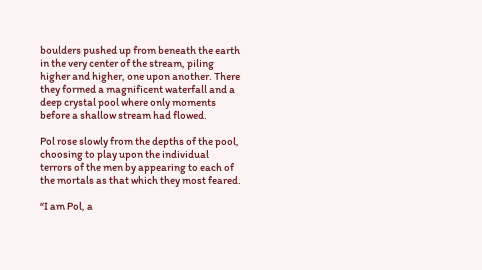boulders pushed up from beneath the earth in the very center of the stream, piling higher and higher, one upon another. There they formed a magnificent waterfall and a deep crystal pool where only moments before a shallow stream had flowed.

Pol rose slowly from the depths of the pool, choosing to play upon the individual terrors of the men by appearing to each of the mortals as that which they most feared.

“I am Pol, a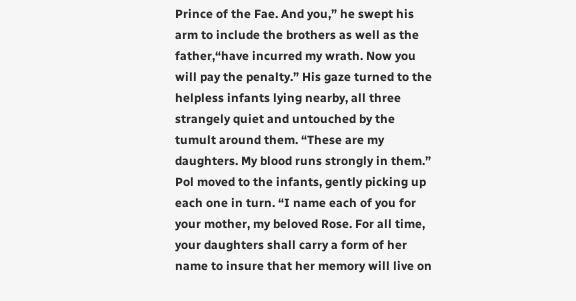Prince of the Fae. And you,” he swept his arm to include the brothers as well as the father,“have incurred my wrath. Now you will pay the penalty.” His gaze turned to the helpless infants lying nearby, all three strangely quiet and untouched by the tumult around them. “These are my daughters. My blood runs strongly in them.” Pol moved to the infants, gently picking up each one in turn. “I name each of you for your mother, my beloved Rose. For all time, your daughters shall carry a form of her name to insure that her memory will live on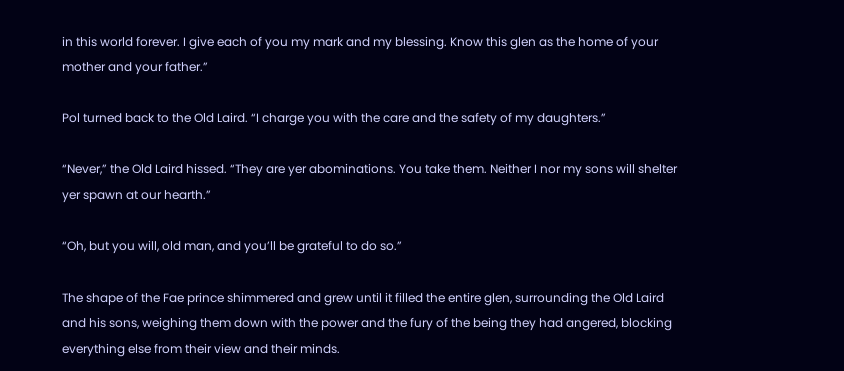in this world forever. I give each of you my mark and my blessing. Know this glen as the home of your mother and your father.”

Pol turned back to the Old Laird. “I charge you with the care and the safety of my daughters.”

“Never,” the Old Laird hissed. “They are yer abominations. You take them. Neither I nor my sons will shelter yer spawn at our hearth.”

“Oh, but you will, old man, and you’ll be grateful to do so.”

The shape of the Fae prince shimmered and grew until it filled the entire glen, surrounding the Old Laird and his sons, weighing them down with the power and the fury of the being they had angered, blocking everything else from their view and their minds.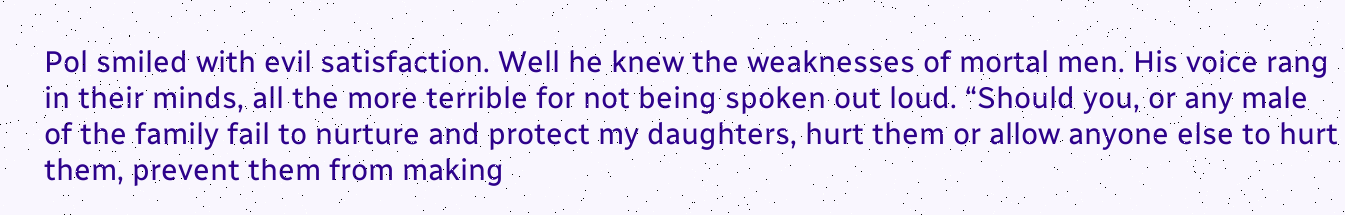Pol smiled with evil satisfaction. Well he knew the weaknesses of mortal men. His voice rang in their minds, all the more terrible for not being spoken out loud. “Should you, or any male of the family fail to nurture and protect my daughters, hurt them or allow anyone else to hurt them, prevent them from making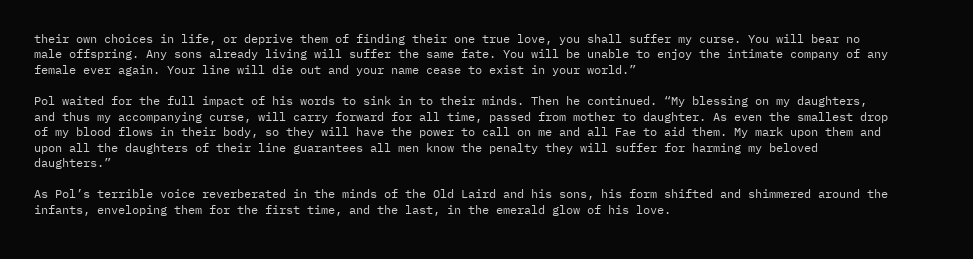their own choices in life, or deprive them of finding their one true love, you shall suffer my curse. You will bear no male offspring. Any sons already living will suffer the same fate. You will be unable to enjoy the intimate company of any female ever again. Your line will die out and your name cease to exist in your world.”

Pol waited for the full impact of his words to sink in to their minds. Then he continued. “My blessing on my daughters, and thus my accompanying curse, will carry forward for all time, passed from mother to daughter. As even the smallest drop of my blood flows in their body, so they will have the power to call on me and all Fae to aid them. My mark upon them and upon all the daughters of their line guarantees all men know the penalty they will suffer for harming my beloved daughters.”

As Pol’s terrible voice reverberated in the minds of the Old Laird and his sons, his form shifted and shimmered around the infants, enveloping them for the first time, and the last, in the emerald glow of his love.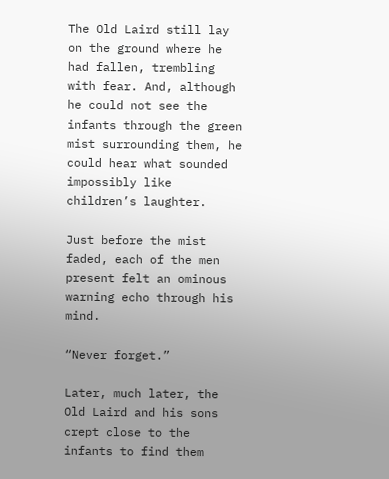The Old Laird still lay on the ground where he had fallen, trembling with fear. And, although he could not see the infants through the green mist surrounding them, he could hear what sounded impossibly like children’s laughter.

Just before the mist faded, each of the men present felt an ominous warning echo through his mind.

“Never forget.”

Later, much later, the Old Laird and his sons crept close to the infants to find them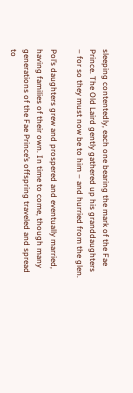sleeping contentedly, each one bearing the mark of the Fae Prince. The Old Laird gently gathered up his granddaughters – for so they must now be to him – and hurried from the glen.

Pol’s daughters grew and prospered and eventually married, having families of their own. In time to come, though many generations of the Fae Prince’s offspring traveled and spread to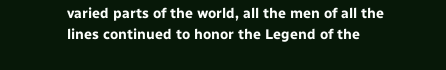varied parts of the world, all the men of all the lines continued to honor the Legend of the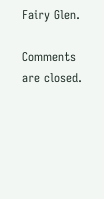Fairy Glen.

Comments are closed.